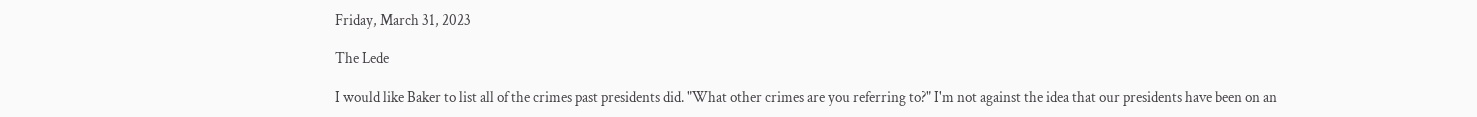Friday, March 31, 2023

The Lede

I would like Baker to list all of the crimes past presidents did. "What other crimes are you referring to?" I'm not against the idea that our presidents have been on an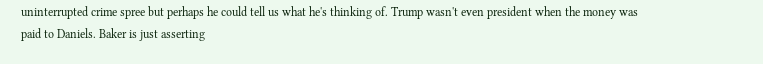uninterrupted crime spree but perhaps he could tell us what he's thinking of. Trump wasn't even president when the money was paid to Daniels. Baker is just asserting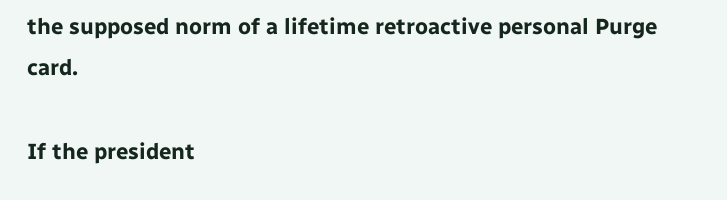the supposed norm of a lifetime retroactive personal Purge card.

If the president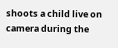shoots a child live on camera during the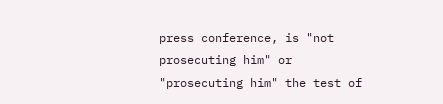press conference, is "not prosecuting him" or "prosecuting him" the test of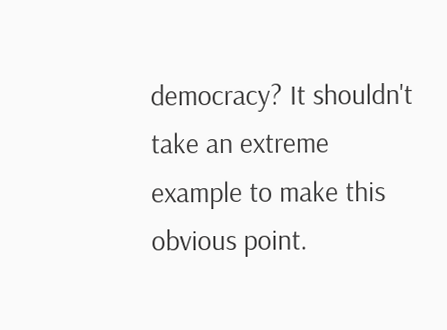democracy? It shouldn't take an extreme example to make this obvious point.